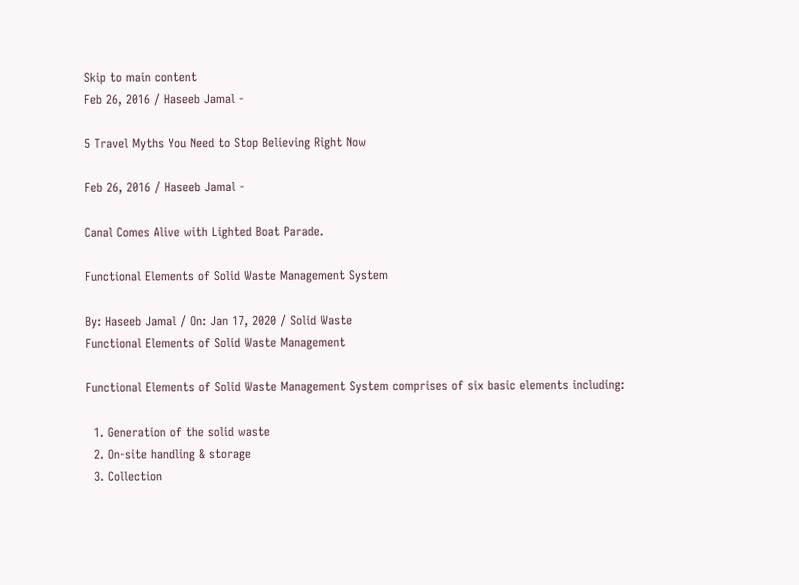Skip to main content
Feb 26, 2016 / Haseeb Jamal -

5 Travel Myths You Need to Stop Believing Right Now

Feb 26, 2016 / Haseeb Jamal -

Canal Comes Alive with Lighted Boat Parade.

Functional Elements of Solid Waste Management System

By: Haseeb Jamal / On: Jan 17, 2020 / Solid Waste
Functional Elements of Solid Waste Management

Functional Elements of Solid Waste Management System comprises of six basic elements including:

  1. Generation of the solid waste
  2. On-site handling & storage
  3. Collection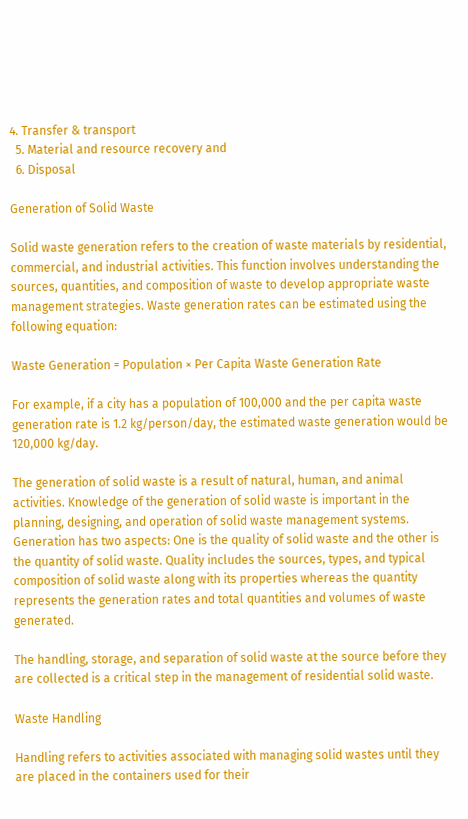4. Transfer & transport
  5. Material and resource recovery and
  6. Disposal

Generation of Solid Waste

Solid waste generation refers to the creation of waste materials by residential, commercial, and industrial activities. This function involves understanding the sources, quantities, and composition of waste to develop appropriate waste management strategies. Waste generation rates can be estimated using the following equation:

Waste Generation = Population × Per Capita Waste Generation Rate

For example, if a city has a population of 100,000 and the per capita waste generation rate is 1.2 kg/person/day, the estimated waste generation would be 120,000 kg/day.

The generation of solid waste is a result of natural, human, and animal activities. Knowledge of the generation of solid waste is important in the planning, designing, and operation of solid waste management systems. Generation has two aspects: One is the quality of solid waste and the other is the quantity of solid waste. Quality includes the sources, types, and typical composition of solid waste along with its properties whereas the quantity represents the generation rates and total quantities and volumes of waste generated.

The handling, storage, and separation of solid waste at the source before they are collected is a critical step in the management of residential solid waste.

Waste Handling

Handling refers to activities associated with managing solid wastes until they are placed in the containers used for their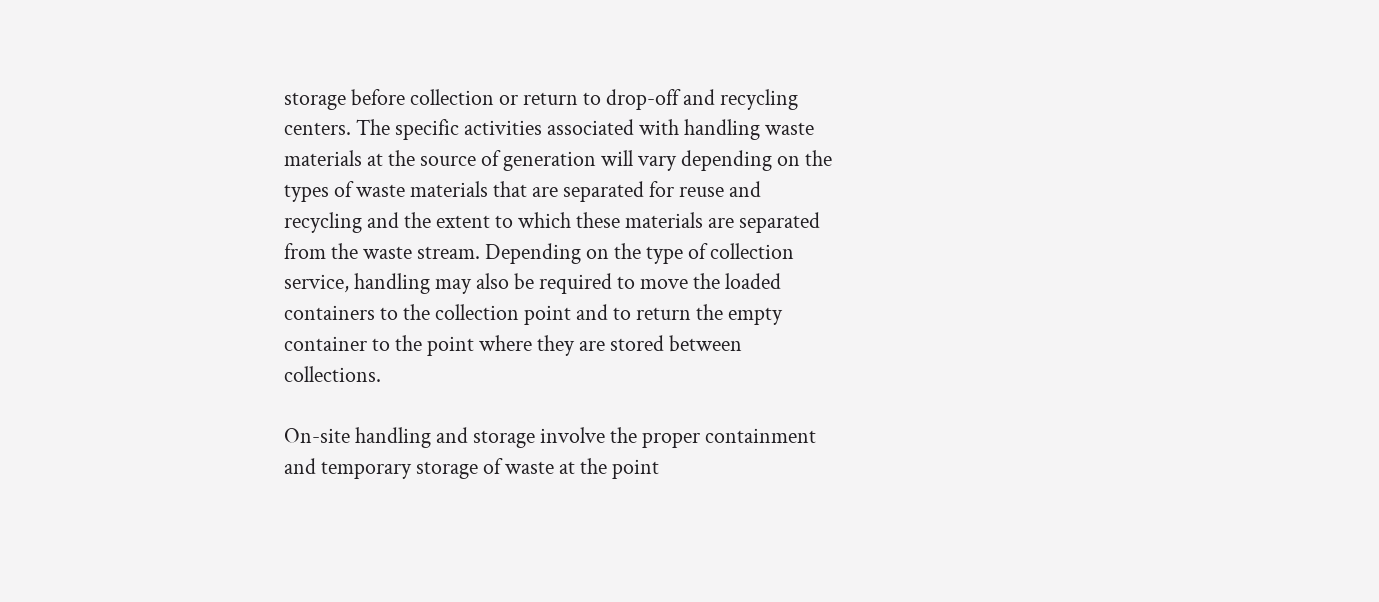storage before collection or return to drop-off and recycling centers. The specific activities associated with handling waste materials at the source of generation will vary depending on the types of waste materials that are separated for reuse and recycling and the extent to which these materials are separated from the waste stream. Depending on the type of collection service, handling may also be required to move the loaded containers to the collection point and to return the empty container to the point where they are stored between collections.

On-site handling and storage involve the proper containment and temporary storage of waste at the point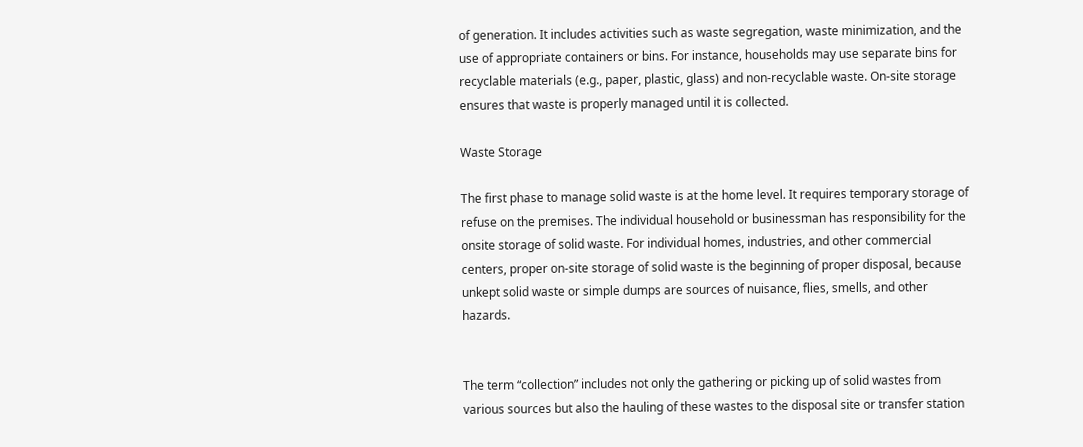of generation. It includes activities such as waste segregation, waste minimization, and the use of appropriate containers or bins. For instance, households may use separate bins for recyclable materials (e.g., paper, plastic, glass) and non-recyclable waste. On-site storage ensures that waste is properly managed until it is collected.

Waste Storage

The first phase to manage solid waste is at the home level. It requires temporary storage of refuse on the premises. The individual household or businessman has responsibility for the onsite storage of solid waste. For individual homes, industries, and other commercial centers, proper on-site storage of solid waste is the beginning of proper disposal, because unkept solid waste or simple dumps are sources of nuisance, flies, smells, and other hazards.


The term “collection” includes not only the gathering or picking up of solid wastes from various sources but also the hauling of these wastes to the disposal site or transfer station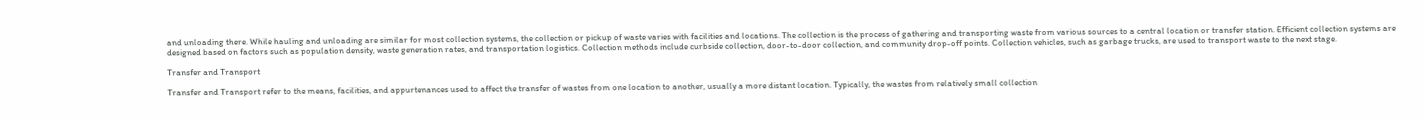and unloading there. While hauling and unloading are similar for most collection systems, the collection or pickup of waste varies with facilities and locations. The collection is the process of gathering and transporting waste from various sources to a central location or transfer station. Efficient collection systems are designed based on factors such as population density, waste generation rates, and transportation logistics. Collection methods include curbside collection, door-to-door collection, and community drop-off points. Collection vehicles, such as garbage trucks, are used to transport waste to the next stage.

Transfer and Transport

Transfer and Transport refer to the means, facilities, and appurtenances used to affect the transfer of wastes from one location to another, usually a more distant location. Typically, the wastes from relatively small collection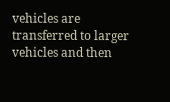vehicles are transferred to larger vehicles and then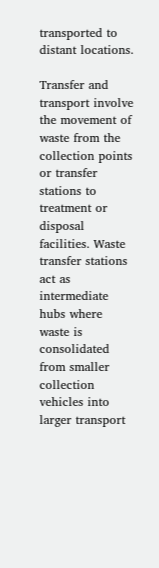transported to distant locations.

Transfer and transport involve the movement of waste from the collection points or transfer stations to treatment or disposal facilities. Waste transfer stations act as intermediate hubs where waste is consolidated from smaller collection vehicles into larger transport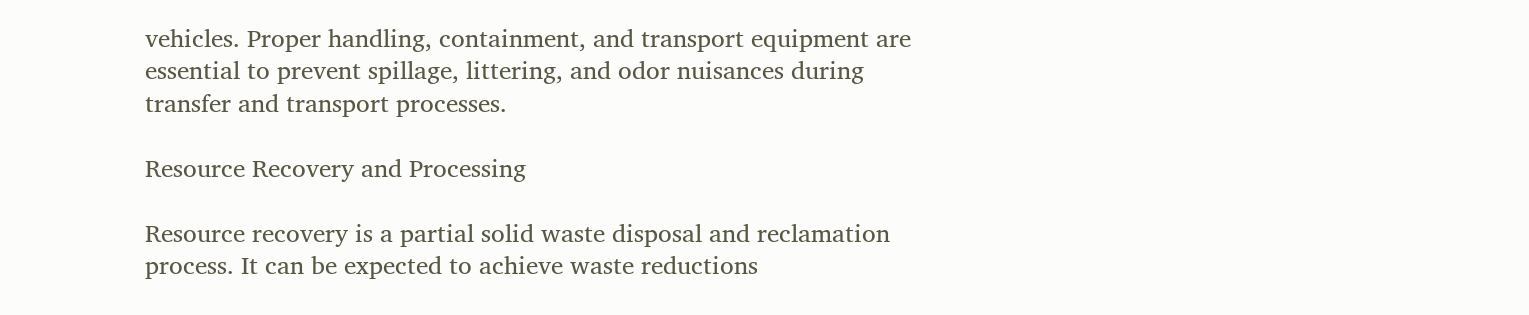vehicles. Proper handling, containment, and transport equipment are essential to prevent spillage, littering, and odor nuisances during transfer and transport processes.

Resource Recovery and Processing

Resource recovery is a partial solid waste disposal and reclamation process. It can be expected to achieve waste reductions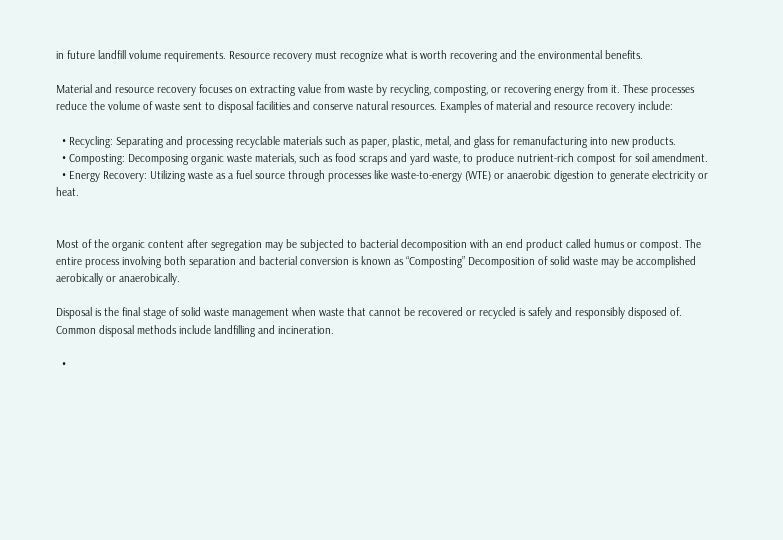in future landfill volume requirements. Resource recovery must recognize what is worth recovering and the environmental benefits.

Material and resource recovery focuses on extracting value from waste by recycling, composting, or recovering energy from it. These processes reduce the volume of waste sent to disposal facilities and conserve natural resources. Examples of material and resource recovery include:

  • Recycling: Separating and processing recyclable materials such as paper, plastic, metal, and glass for remanufacturing into new products.
  • Composting: Decomposing organic waste materials, such as food scraps and yard waste, to produce nutrient-rich compost for soil amendment.
  • Energy Recovery: Utilizing waste as a fuel source through processes like waste-to-energy (WTE) or anaerobic digestion to generate electricity or heat.


Most of the organic content after segregation may be subjected to bacterial decomposition with an end product called humus or compost. The entire process involving both separation and bacterial conversion is known as “Composting” Decomposition of solid waste may be accomplished aerobically or anaerobically.

Disposal is the final stage of solid waste management when waste that cannot be recovered or recycled is safely and responsibly disposed of. Common disposal methods include landfilling and incineration.

  •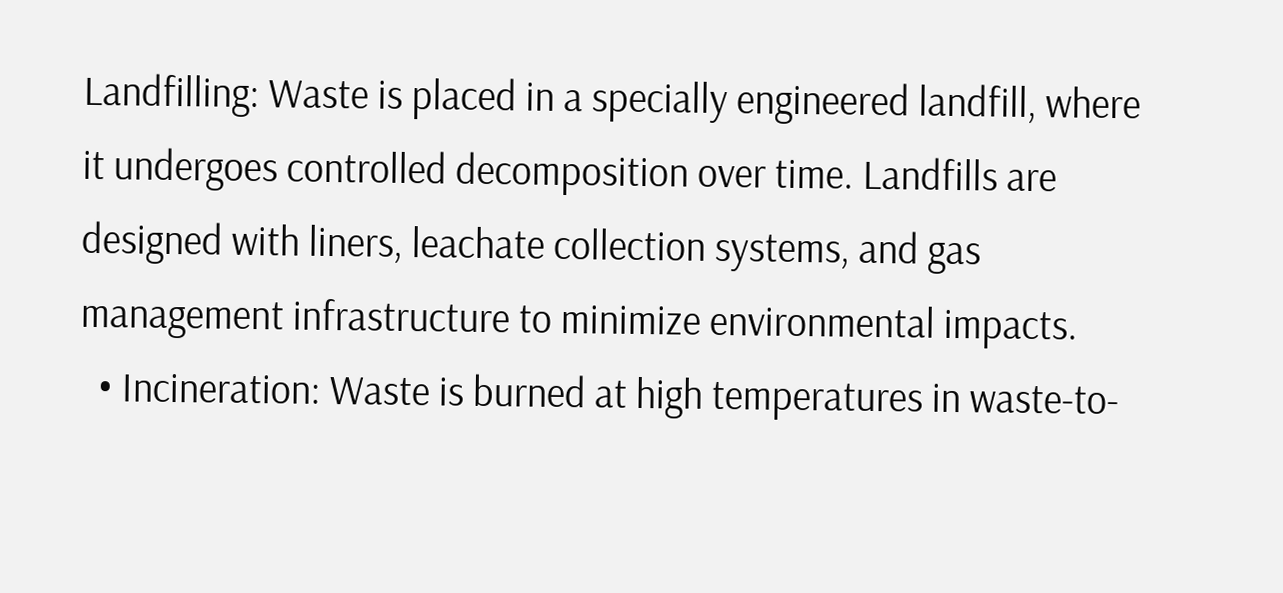Landfilling: Waste is placed in a specially engineered landfill, where it undergoes controlled decomposition over time. Landfills are designed with liners, leachate collection systems, and gas management infrastructure to minimize environmental impacts.
  • Incineration: Waste is burned at high temperatures in waste-to-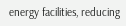energy facilities, reducing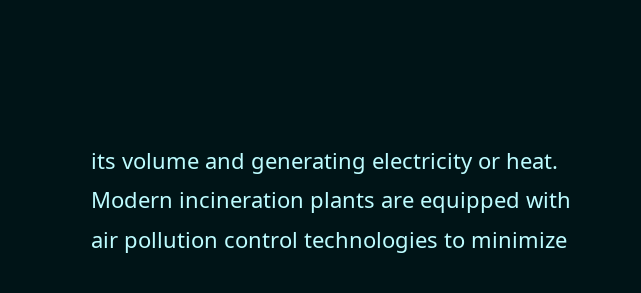its volume and generating electricity or heat. Modern incineration plants are equipped with air pollution control technologies to minimize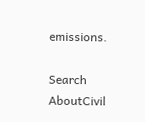emissions.

Search AboutCivil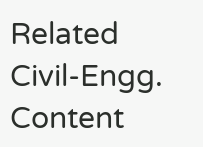Related Civil-Engg. Content